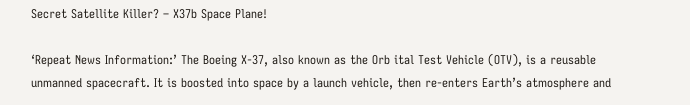Secret Satellite Killer? – X37b Space Plane!

‘Repeat News Information:’ The Boeing X-37, also known as the Orb ital Test Vehicle (OTV), is a reusable unmanned spacecraft. It is boosted into space by a launch vehicle, then re-enters Earth’s atmosphere and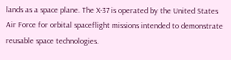lands as a space plane. The X-37 is operated by the United States Air Force for orbital spaceflight missions intended to demonstrate reusable space technologies.